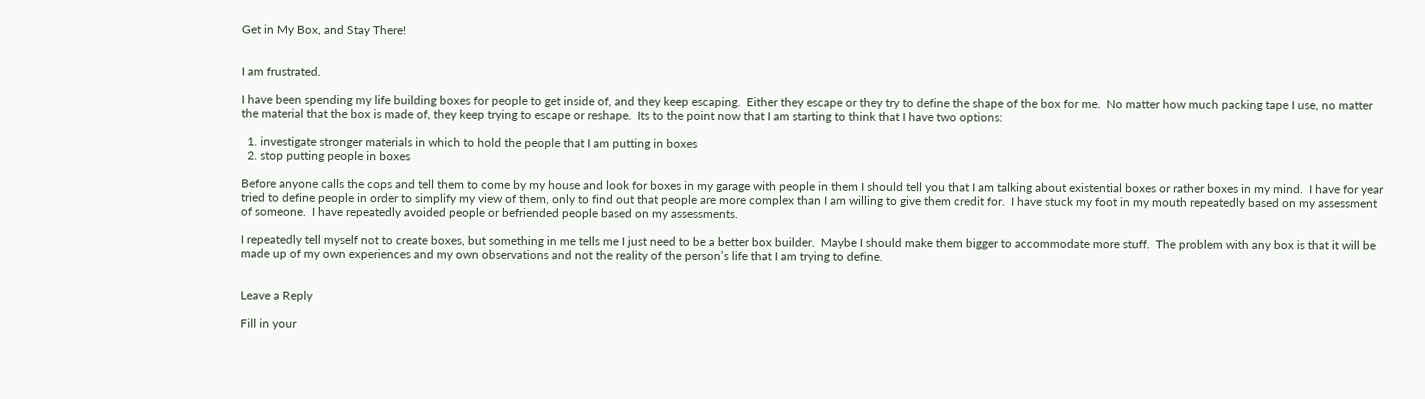Get in My Box, and Stay There!


I am frustrated.

I have been spending my life building boxes for people to get inside of, and they keep escaping.  Either they escape or they try to define the shape of the box for me.  No matter how much packing tape I use, no matter the material that the box is made of, they keep trying to escape or reshape.  Its to the point now that I am starting to think that I have two options:

  1. investigate stronger materials in which to hold the people that I am putting in boxes
  2. stop putting people in boxes

Before anyone calls the cops and tell them to come by my house and look for boxes in my garage with people in them I should tell you that I am talking about existential boxes or rather boxes in my mind.  I have for year tried to define people in order to simplify my view of them, only to find out that people are more complex than I am willing to give them credit for.  I have stuck my foot in my mouth repeatedly based on my assessment of someone.  I have repeatedly avoided people or befriended people based on my assessments.

I repeatedly tell myself not to create boxes, but something in me tells me I just need to be a better box builder.  Maybe I should make them bigger to accommodate more stuff.  The problem with any box is that it will be made up of my own experiences and my own observations and not the reality of the person’s life that I am trying to define.


Leave a Reply

Fill in your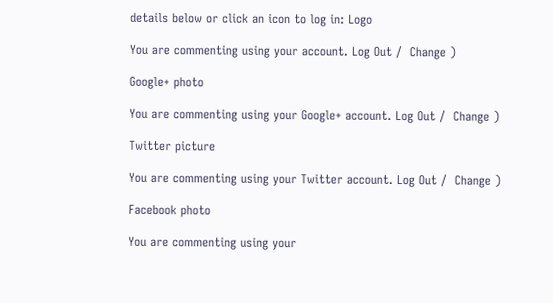details below or click an icon to log in: Logo

You are commenting using your account. Log Out /  Change )

Google+ photo

You are commenting using your Google+ account. Log Out /  Change )

Twitter picture

You are commenting using your Twitter account. Log Out /  Change )

Facebook photo

You are commenting using your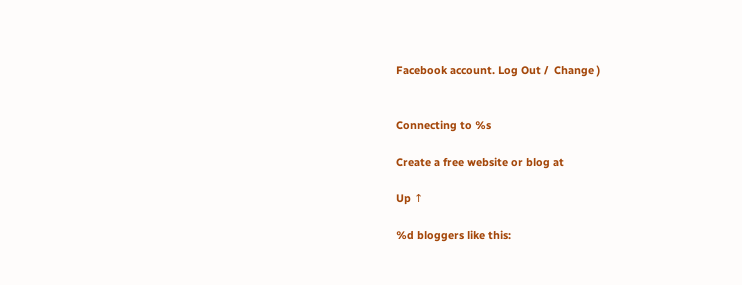Facebook account. Log Out /  Change )


Connecting to %s

Create a free website or blog at

Up ↑

%d bloggers like this: